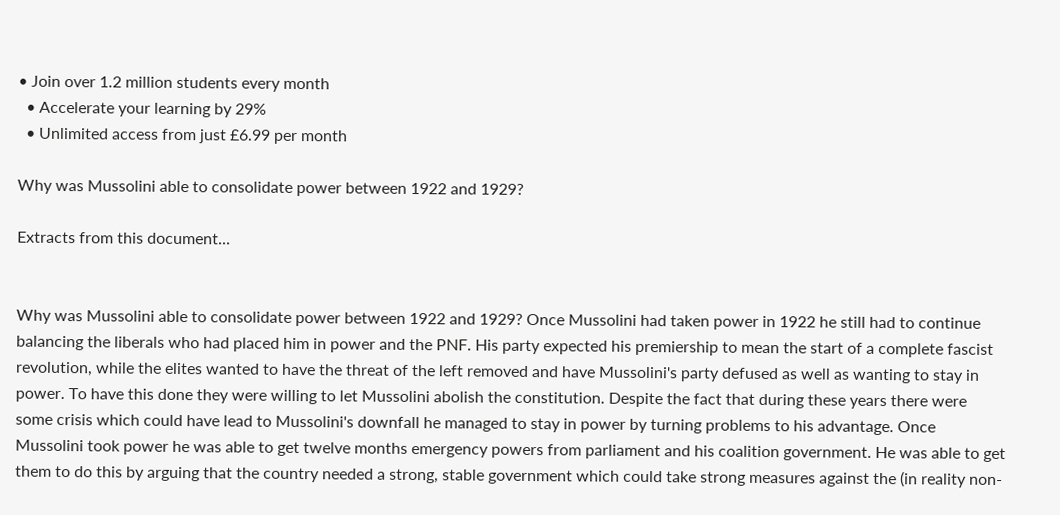• Join over 1.2 million students every month
  • Accelerate your learning by 29%
  • Unlimited access from just £6.99 per month

Why was Mussolini able to consolidate power between 1922 and 1929?

Extracts from this document...


Why was Mussolini able to consolidate power between 1922 and 1929? Once Mussolini had taken power in 1922 he still had to continue balancing the liberals who had placed him in power and the PNF. His party expected his premiership to mean the start of a complete fascist revolution, while the elites wanted to have the threat of the left removed and have Mussolini's party defused as well as wanting to stay in power. To have this done they were willing to let Mussolini abolish the constitution. Despite the fact that during these years there were some crisis which could have lead to Mussolini's downfall he managed to stay in power by turning problems to his advantage. Once Mussolini took power he was able to get twelve months emergency powers from parliament and his coalition government. He was able to get them to do this by arguing that the country needed a strong, stable government which could take strong measures against the (in reality non-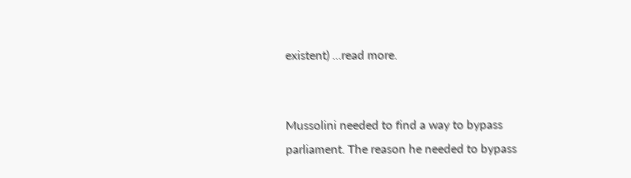existent) ...read more.


Mussolini needed to find a way to bypass parliament. The reason he needed to bypass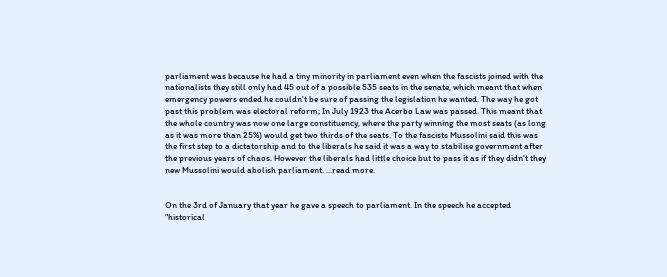parliament was because he had a tiny minority in parliament even when the fascists joined with the nationalists they still only had 45 out of a possible 535 seats in the senate, which meant that when emergency powers ended he couldn't be sure of passing the legislation he wanted. The way he got past this problem was electoral reform; In July 1923 the Acerbo Law was passed. This meant that the whole country was now one large constituency, where the party winning the most seats (as long as it was more than 25%) would get two thirds of the seats. To the fascists Mussolini said this was the first step to a dictatorship and to the liberals he said it was a way to stabilise government after the previous years of chaos. However the liberals had little choice but to pass it as if they didn't they new Mussolini would abolish parliament. ...read more.


On the 3rd of January that year he gave a speech to parliament. In the speech he accepted "historical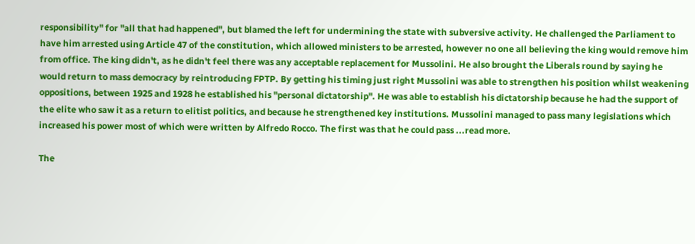responsibility" for "all that had happened", but blamed the left for undermining the state with subversive activity. He challenged the Parliament to have him arrested using Article 47 of the constitution, which allowed ministers to be arrested, however no one all believing the king would remove him from office. The king didn't, as he didn't feel there was any acceptable replacement for Mussolini. He also brought the Liberals round by saying he would return to mass democracy by reintroducing FPTP. By getting his timing just right Mussolini was able to strengthen his position whilst weakening oppositions, between 1925 and 1928 he established his "personal dictatorship". He was able to establish his dictatorship because he had the support of the elite who saw it as a return to elitist politics, and because he strengthened key institutions. Mussolini managed to pass many legislations which increased his power most of which were written by Alfredo Rocco. The first was that he could pass ...read more.

The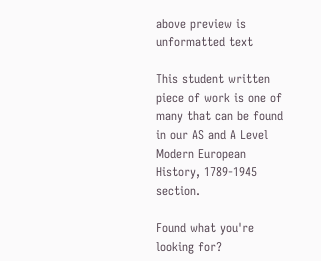above preview is unformatted text

This student written piece of work is one of many that can be found in our AS and A Level Modern European History, 1789-1945 section.

Found what you're looking for?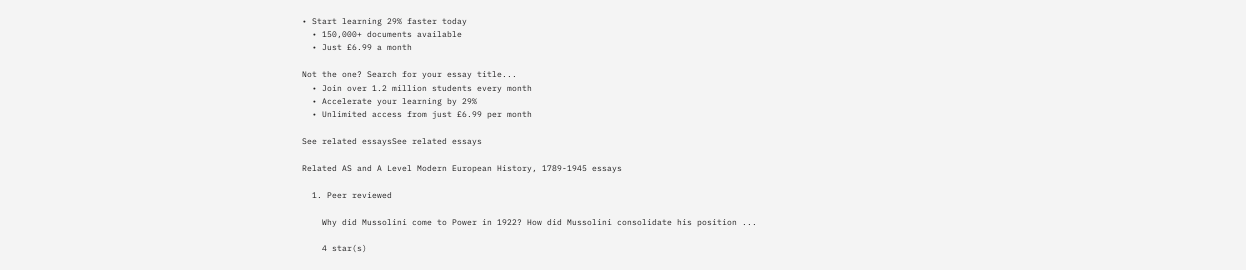• Start learning 29% faster today
  • 150,000+ documents available
  • Just £6.99 a month

Not the one? Search for your essay title...
  • Join over 1.2 million students every month
  • Accelerate your learning by 29%
  • Unlimited access from just £6.99 per month

See related essaysSee related essays

Related AS and A Level Modern European History, 1789-1945 essays

  1. Peer reviewed

    Why did Mussolini come to Power in 1922? How did Mussolini consolidate his position ...

    4 star(s)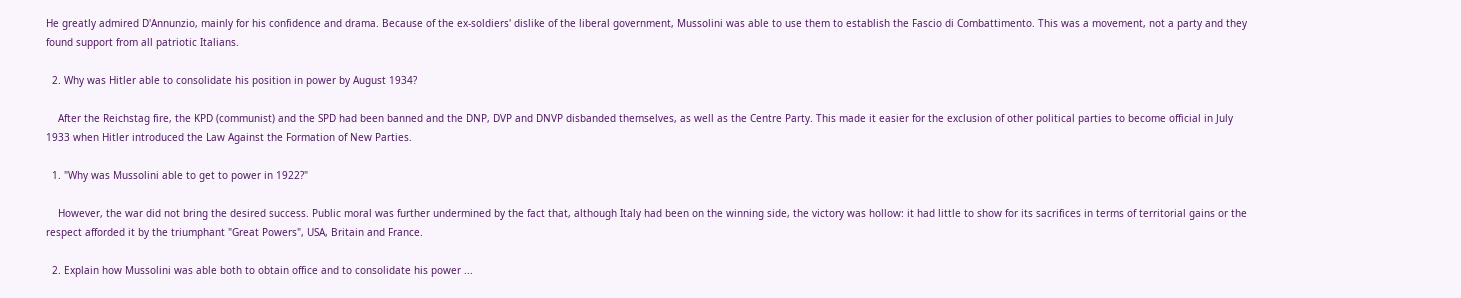He greatly admired D'Annunzio, mainly for his confidence and drama. Because of the ex-soldiers' dislike of the liberal government, Mussolini was able to use them to establish the Fascio di Combattimento. This was a movement, not a party and they found support from all patriotic Italians.

  2. Why was Hitler able to consolidate his position in power by August 1934?

    After the Reichstag fire, the KPD (communist) and the SPD had been banned and the DNP, DVP and DNVP disbanded themselves, as well as the Centre Party. This made it easier for the exclusion of other political parties to become official in July 1933 when Hitler introduced the Law Against the Formation of New Parties.

  1. "Why was Mussolini able to get to power in 1922?"

    However, the war did not bring the desired success. Public moral was further undermined by the fact that, although Italy had been on the winning side, the victory was hollow: it had little to show for its sacrifices in terms of territorial gains or the respect afforded it by the triumphant "Great Powers", USA, Britain and France.

  2. Explain how Mussolini was able both to obtain office and to consolidate his power ...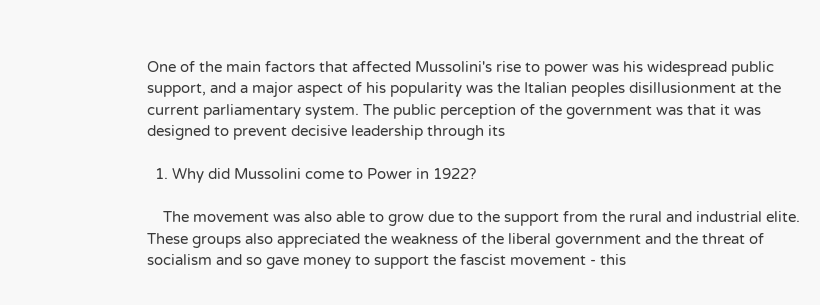One of the main factors that affected Mussolini's rise to power was his widespread public support, and a major aspect of his popularity was the Italian peoples disillusionment at the current parliamentary system. The public perception of the government was that it was designed to prevent decisive leadership through its

  1. Why did Mussolini come to Power in 1922?

    The movement was also able to grow due to the support from the rural and industrial elite. These groups also appreciated the weakness of the liberal government and the threat of socialism and so gave money to support the fascist movement - this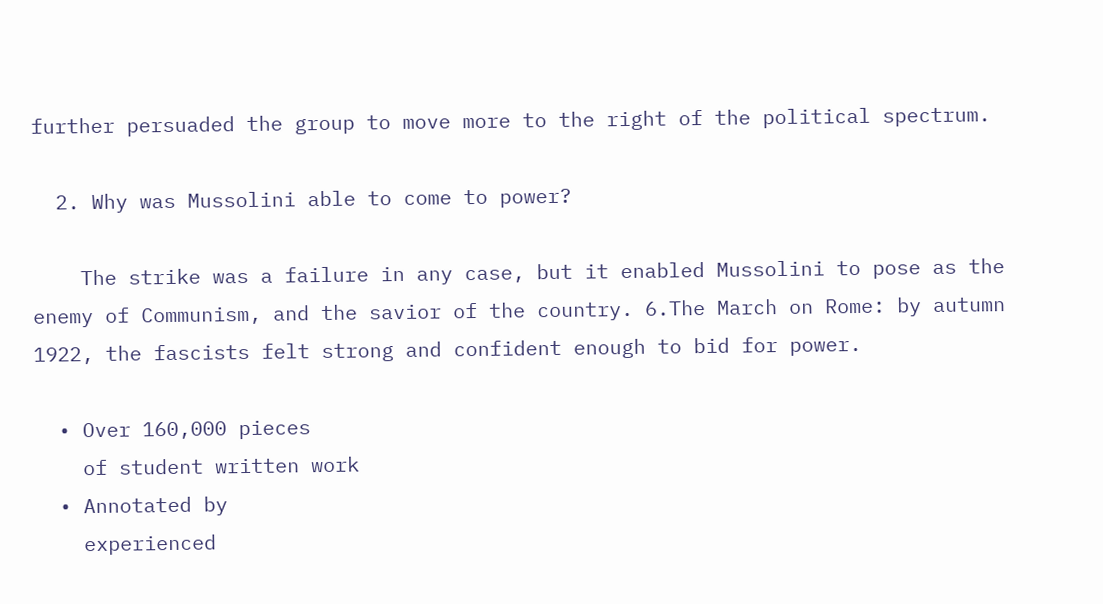further persuaded the group to move more to the right of the political spectrum.

  2. Why was Mussolini able to come to power?

    The strike was a failure in any case, but it enabled Mussolini to pose as the enemy of Communism, and the savior of the country. 6.The March on Rome: by autumn 1922, the fascists felt strong and confident enough to bid for power.

  • Over 160,000 pieces
    of student written work
  • Annotated by
    experienced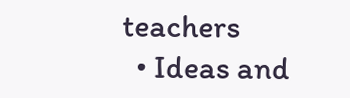teachers
  • Ideas and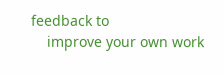feedback to
    improve your own work